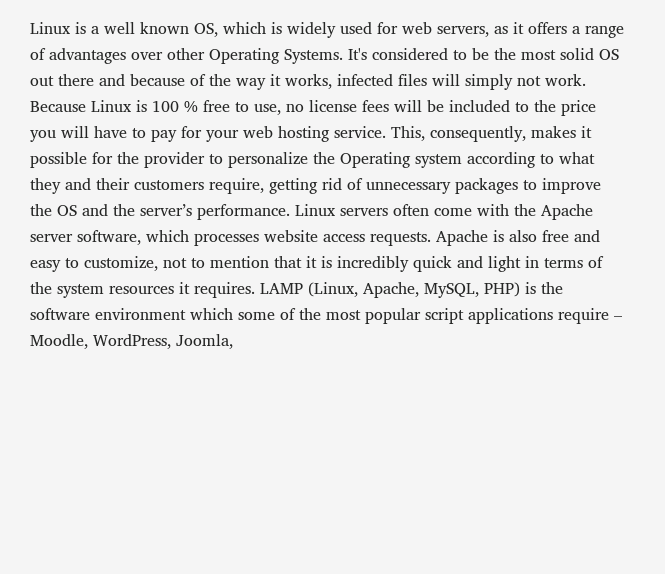Linux is a well known OS, which is widely used for web servers, as it offers a range of advantages over other Operating Systems. It's considered to be the most solid OS out there and because of the way it works, infected files will simply not work. Because Linux is 100 % free to use, no license fees will be included to the price you will have to pay for your web hosting service. This, consequently, makes it possible for the provider to personalize the Operating system according to what they and their customers require, getting rid of unnecessary packages to improve the OS and the server’s performance. Linux servers often come with the Apache server software, which processes website access requests. Apache is also free and easy to customize, not to mention that it is incredibly quick and light in terms of the system resources it requires. LAMP (Linux, Apache, MySQL, PHP) is the software environment which some of the most popular script applications require – Moodle, WordPress, Joomla,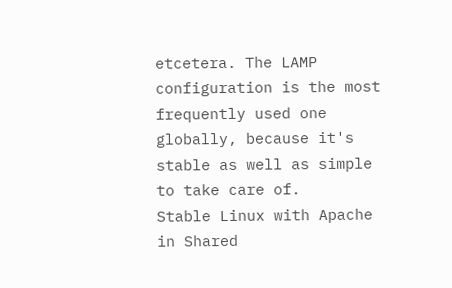etcetera. The LAMP configuration is the most frequently used one globally, because it's stable as well as simple to take care of.
Stable Linux with Apache in Shared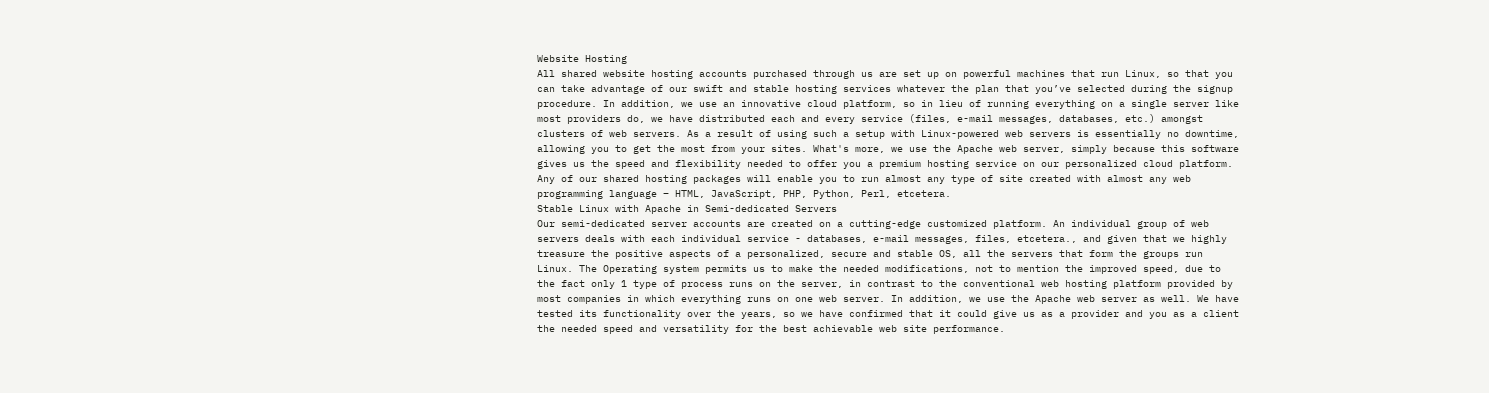Website Hosting
All shared website hosting accounts purchased through us are set up on powerful machines that run Linux, so that you can take advantage of our swift and stable hosting services whatever the plan that you’ve selected during the signup procedure. In addition, we use an innovative cloud platform, so in lieu of running everything on a single server like most providers do, we have distributed each and every service (files, e-mail messages, databases, etc.) amongst clusters of web servers. As a result of using such a setup with Linux-powered web servers is essentially no downtime, allowing you to get the most from your sites. What's more, we use the Apache web server, simply because this software gives us the speed and flexibility needed to offer you a premium hosting service on our personalized cloud platform. Any of our shared hosting packages will enable you to run almost any type of site created with almost any web programming language – HTML, JavaScript, PHP, Python, Perl, etcetera.
Stable Linux with Apache in Semi-dedicated Servers
Our semi-dedicated server accounts are created on a cutting-edge customized platform. An individual group of web servers deals with each individual service - databases, e-mail messages, files, etcetera., and given that we highly treasure the positive aspects of a personalized, secure and stable OS, all the servers that form the groups run Linux. The Operating system permits us to make the needed modifications, not to mention the improved speed, due to the fact only 1 type of process runs on the server, in contrast to the conventional web hosting platform provided by most companies in which everything runs on one web server. In addition, we use the Apache web server as well. We have tested its functionality over the years, so we have confirmed that it could give us as a provider and you as a client the needed speed and versatility for the best achievable web site performance.